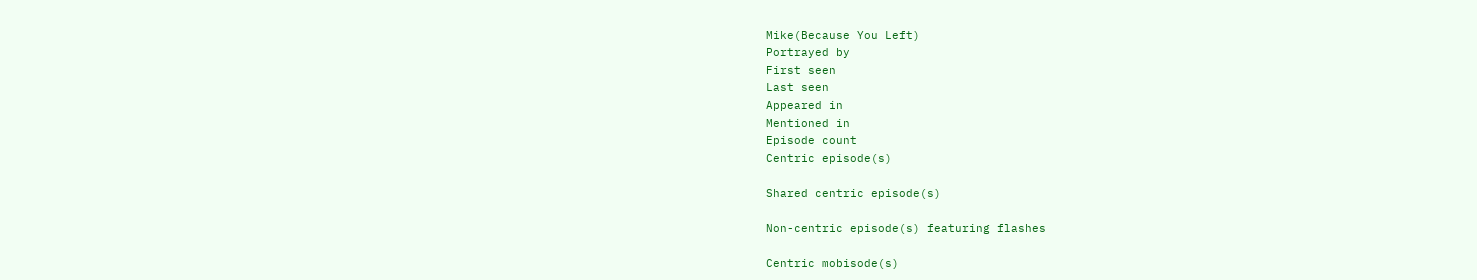Mike(Because You Left)
Portrayed by
First seen
Last seen
Appeared in
Mentioned in
Episode count
Centric episode(s)

Shared centric episode(s)

Non-centric episode(s) featuring flashes

Centric mobisode(s)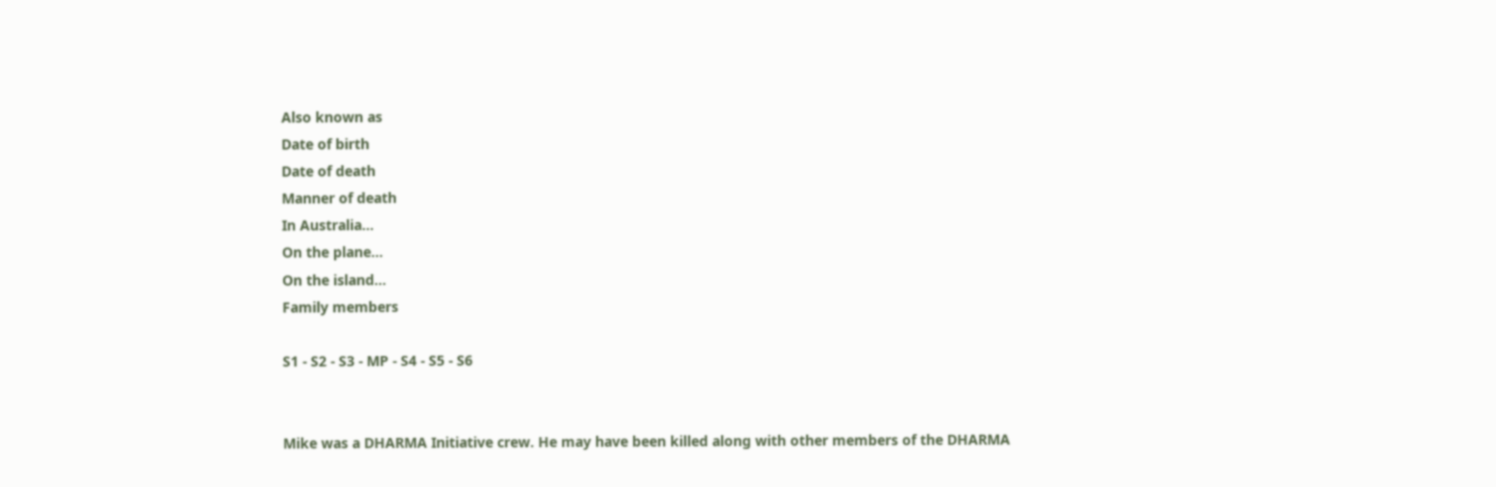Also known as
Date of birth
Date of death
Manner of death
In Australia...
On the plane...
On the island...
Family members

S1 - S2 - S3 - MP - S4 - S5 - S6


Mike was a DHARMA Initiative crew. He may have been killed along with other members of the DHARMA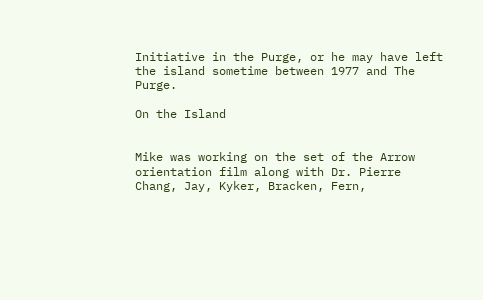Initiative in the Purge, or he may have left the island sometime between 1977 and The Purge.

On the Island


Mike was working on the set of the Arrow orientation film along with Dr. Pierre Chang, Jay, Kyker, Bracken, Fern,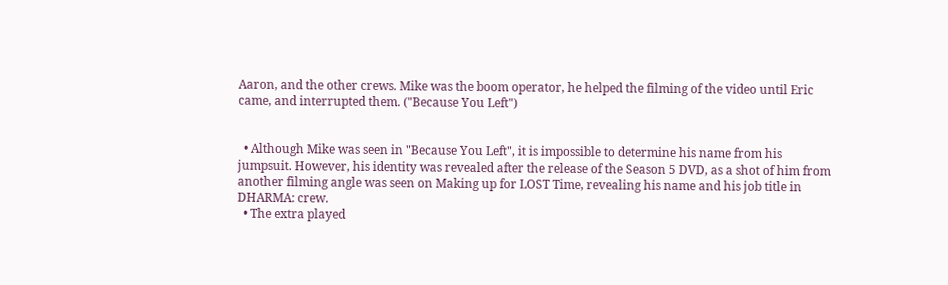Aaron, and the other crews. Mike was the boom operator, he helped the filming of the video until Eric came, and interrupted them. ("Because You Left")


  • Although Mike was seen in "Because You Left", it is impossible to determine his name from his jumpsuit. However, his identity was revealed after the release of the Season 5 DVD, as a shot of him from another filming angle was seen on Making up for LOST Time, revealing his name and his job title in DHARMA: crew.
  • The extra played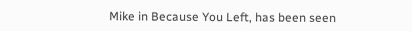Mike in Because You Left, has been seen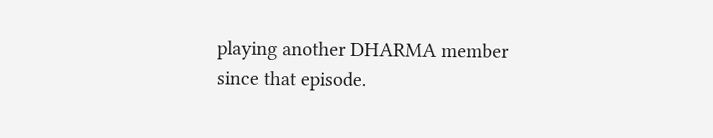playing another DHARMA member since that episode.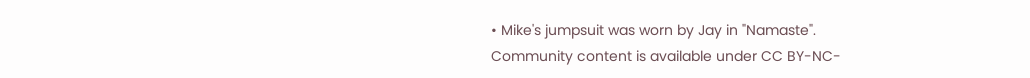• Mike's jumpsuit was worn by Jay in "Namaste".
Community content is available under CC BY-NC-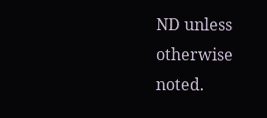ND unless otherwise noted.